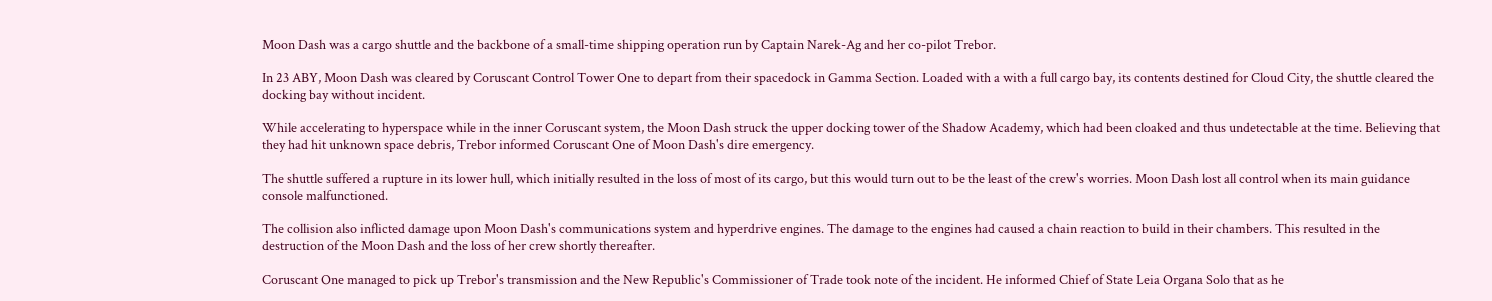Moon Dash was a cargo shuttle and the backbone of a small-time shipping operation run by Captain Narek-Ag and her co-pilot Trebor.

In 23 ABY, Moon Dash was cleared by Coruscant Control Tower One to depart from their spacedock in Gamma Section. Loaded with a with a full cargo bay, its contents destined for Cloud City, the shuttle cleared the docking bay without incident.

While accelerating to hyperspace while in the inner Coruscant system, the Moon Dash struck the upper docking tower of the Shadow Academy, which had been cloaked and thus undetectable at the time. Believing that they had hit unknown space debris, Trebor informed Coruscant One of Moon Dash's dire emergency.

The shuttle suffered a rupture in its lower hull, which initially resulted in the loss of most of its cargo, but this would turn out to be the least of the crew's worries. Moon Dash lost all control when its main guidance console malfunctioned.

The collision also inflicted damage upon Moon Dash's communications system and hyperdrive engines. The damage to the engines had caused a chain reaction to build in their chambers. This resulted in the destruction of the Moon Dash and the loss of her crew shortly thereafter.

Coruscant One managed to pick up Trebor's transmission and the New Republic's Commissioner of Trade took note of the incident. He informed Chief of State Leia Organa Solo that as he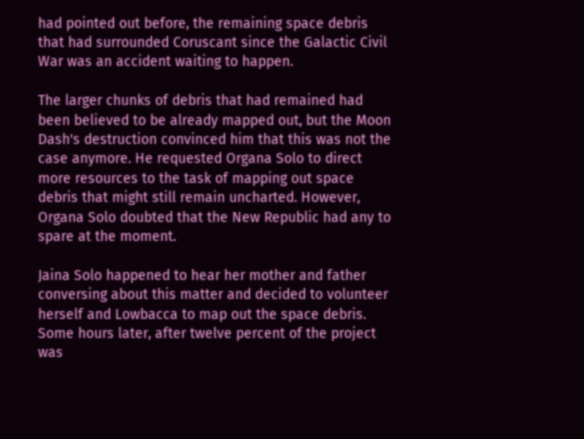had pointed out before, the remaining space debris that had surrounded Coruscant since the Galactic Civil War was an accident waiting to happen.

The larger chunks of debris that had remained had been believed to be already mapped out, but the Moon Dash's destruction convinced him that this was not the case anymore. He requested Organa Solo to direct more resources to the task of mapping out space debris that might still remain uncharted. However, Organa Solo doubted that the New Republic had any to spare at the moment.

Jaina Solo happened to hear her mother and father conversing about this matter and decided to volunteer herself and Lowbacca to map out the space debris. Some hours later, after twelve percent of the project was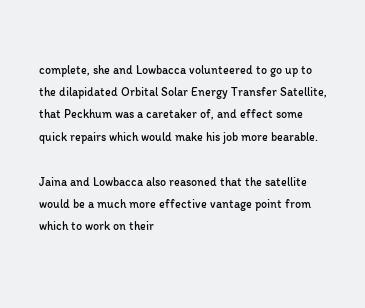complete, she and Lowbacca volunteered to go up to the dilapidated Orbital Solar Energy Transfer Satellite, that Peckhum was a caretaker of, and effect some quick repairs which would make his job more bearable.

Jaina and Lowbacca also reasoned that the satellite would be a much more effective vantage point from which to work on their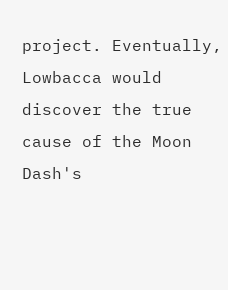project. Eventually, Lowbacca would discover the true cause of the Moon Dash's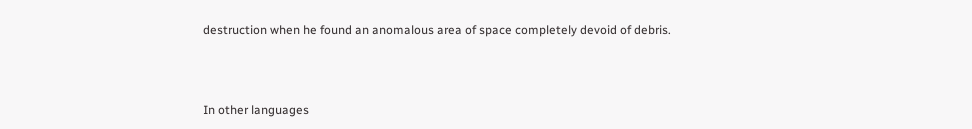destruction when he found an anomalous area of space completely devoid of debris.



In other languages